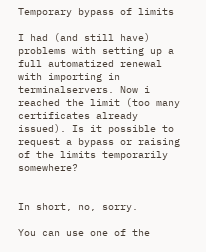Temporary bypass of limits

I had (and still have) problems with setting up a full automatized renewal with importing in terminalservers. Now i reached the limit (too many certificates already issued). Is it possible to request a bypass or raising of the limits temporarily somewhere?


In short, no, sorry.

You can use one of the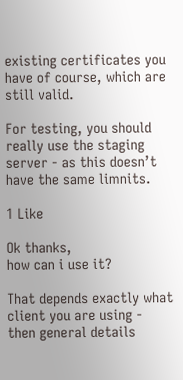existing certificates you have of course, which are still valid.

For testing, you should really use the staging server - as this doesn’t have the same limnits.

1 Like

Ok thanks,
how can i use it?

That depends exactly what client you are using - then general details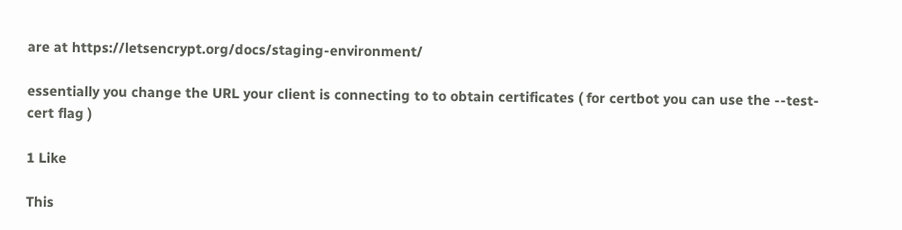are at https://letsencrypt.org/docs/staging-environment/

essentially you change the URL your client is connecting to to obtain certificates ( for certbot you can use the --test-cert flag )

1 Like

This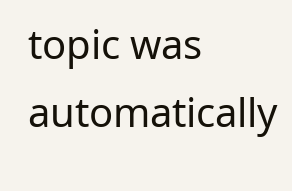topic was automatically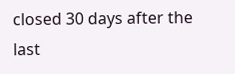closed 30 days after the last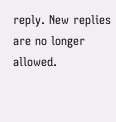reply. New replies are no longer allowed.